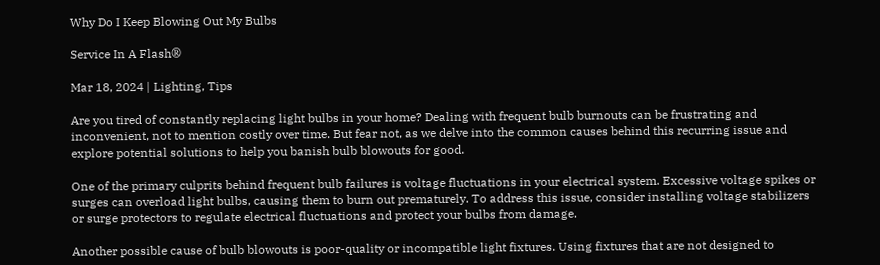Why Do I Keep Blowing Out My Bulbs

Service In A Flash®

Mar 18, 2024 | Lighting, Tips

Are you tired of constantly replacing light bulbs in your home? Dealing with frequent bulb burnouts can be frustrating and inconvenient, not to mention costly over time. But fear not, as we delve into the common causes behind this recurring issue and explore potential solutions to help you banish bulb blowouts for good.

One of the primary culprits behind frequent bulb failures is voltage fluctuations in your electrical system. Excessive voltage spikes or surges can overload light bulbs, causing them to burn out prematurely. To address this issue, consider installing voltage stabilizers or surge protectors to regulate electrical fluctuations and protect your bulbs from damage.

Another possible cause of bulb blowouts is poor-quality or incompatible light fixtures. Using fixtures that are not designed to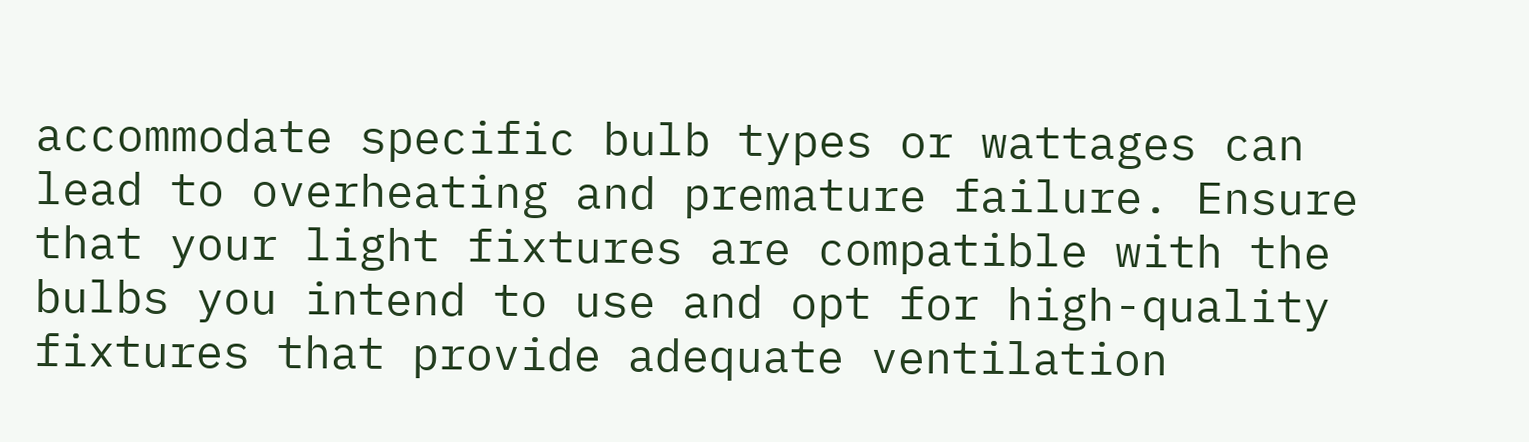accommodate specific bulb types or wattages can lead to overheating and premature failure. Ensure that your light fixtures are compatible with the bulbs you intend to use and opt for high-quality fixtures that provide adequate ventilation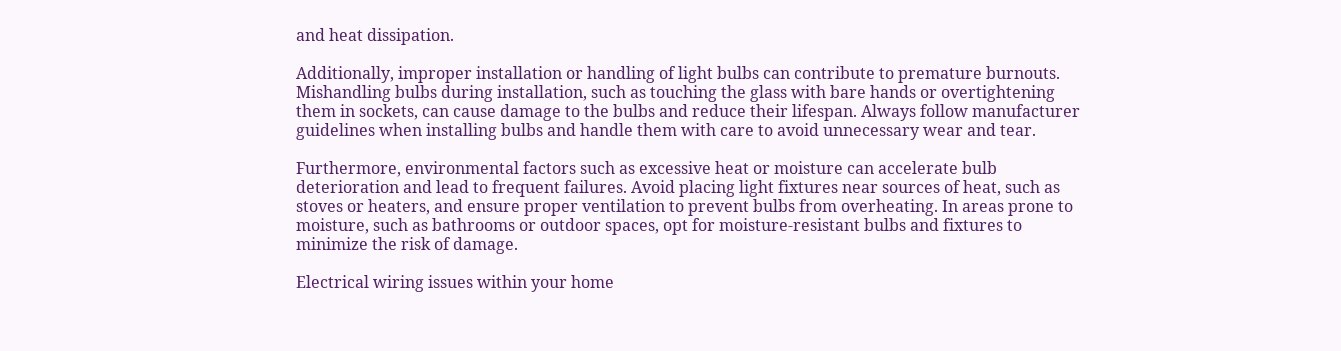and heat dissipation.

Additionally, improper installation or handling of light bulbs can contribute to premature burnouts. Mishandling bulbs during installation, such as touching the glass with bare hands or overtightening them in sockets, can cause damage to the bulbs and reduce their lifespan. Always follow manufacturer guidelines when installing bulbs and handle them with care to avoid unnecessary wear and tear.

Furthermore, environmental factors such as excessive heat or moisture can accelerate bulb deterioration and lead to frequent failures. Avoid placing light fixtures near sources of heat, such as stoves or heaters, and ensure proper ventilation to prevent bulbs from overheating. In areas prone to moisture, such as bathrooms or outdoor spaces, opt for moisture-resistant bulbs and fixtures to minimize the risk of damage.

Electrical wiring issues within your home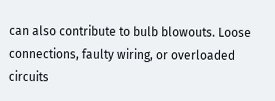can also contribute to bulb blowouts. Loose connections, faulty wiring, or overloaded circuits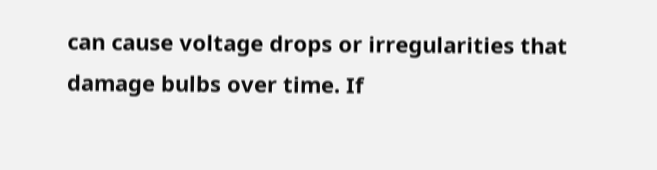can cause voltage drops or irregularities that damage bulbs over time. If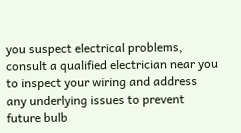you suspect electrical problems, consult a qualified electrician near you to inspect your wiring and address any underlying issues to prevent future bulb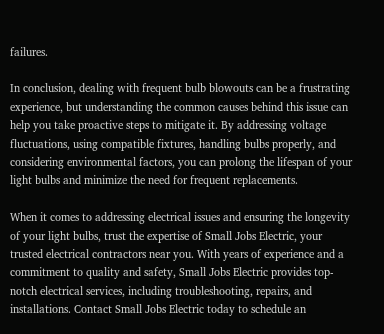failures.

In conclusion, dealing with frequent bulb blowouts can be a frustrating experience, but understanding the common causes behind this issue can help you take proactive steps to mitigate it. By addressing voltage fluctuations, using compatible fixtures, handling bulbs properly, and considering environmental factors, you can prolong the lifespan of your light bulbs and minimize the need for frequent replacements.

When it comes to addressing electrical issues and ensuring the longevity of your light bulbs, trust the expertise of Small Jobs Electric, your trusted electrical contractors near you. With years of experience and a commitment to quality and safety, Small Jobs Electric provides top-notch electrical services, including troubleshooting, repairs, and installations. Contact Small Jobs Electric today to schedule an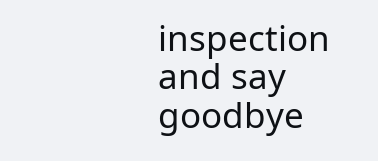inspection and say goodbye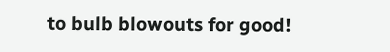to bulb blowouts for good!